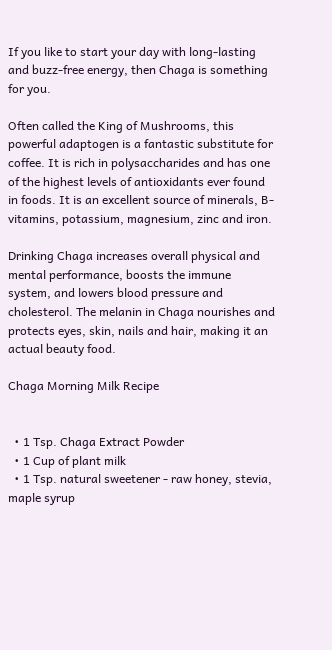If you like to start your day with long-lasting and buzz-free energy, then Chaga is something for you.

Often called the King of Mushrooms, this powerful adaptogen is a fantastic substitute for coffee. It is rich in polysaccharides and has one of the highest levels of antioxidants ever found in foods. It is an excellent source of minerals, B-vitamins, potassium, magnesium, zinc and iron.

Drinking Chaga increases overall physical and mental performance, boosts the immune system, and lowers blood pressure and cholesterol. The melanin in Chaga nourishes and protects eyes, skin, nails and hair, making it an actual beauty food.

Chaga Morning Milk Recipe


  • 1 Tsp. Chaga Extract Powder
  • 1 Cup of plant milk
  • 1 Tsp. natural sweetener - raw honey, stevia, maple syrup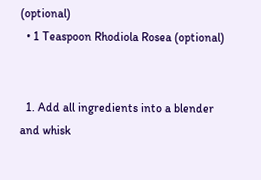(optional)
  • 1 Teaspoon Rhodiola Rosea (optional)


  1. Add all ingredients into a blender and whisk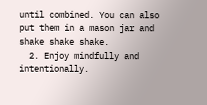until combined. You can also put them in a mason jar and shake shake shake.
  2. Enjoy mindfully and intentionally.